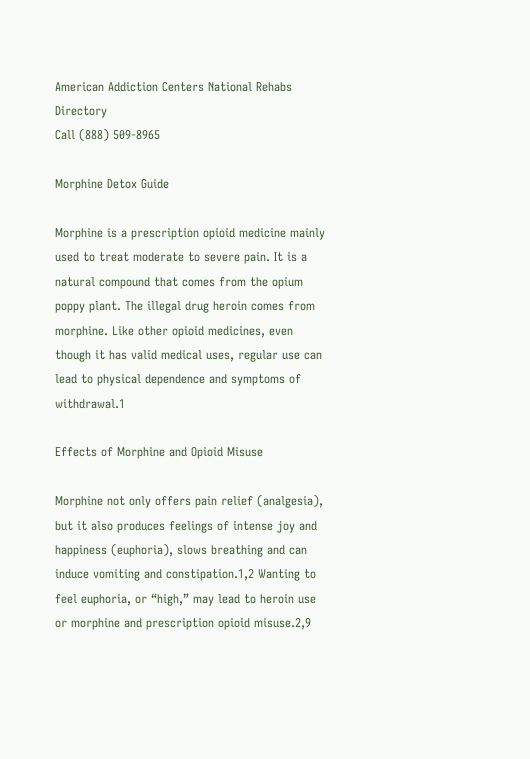American Addiction Centers National Rehabs Directory
Call (888) 509-8965

Morphine Detox Guide

Morphine is a prescription opioid medicine mainly used to treat moderate to severe pain. It is a natural compound that comes from the opium poppy plant. The illegal drug heroin comes from morphine. Like other opioid medicines, even though it has valid medical uses, regular use can lead to physical dependence and symptoms of withdrawal.1

Effects of Morphine and Opioid Misuse

Morphine not only offers pain relief (analgesia), but it also produces feelings of intense joy and happiness (euphoria), slows breathing and can induce vomiting and constipation.1,2 Wanting to feel euphoria, or “high,” may lead to heroin use or morphine and prescription opioid misuse.2,9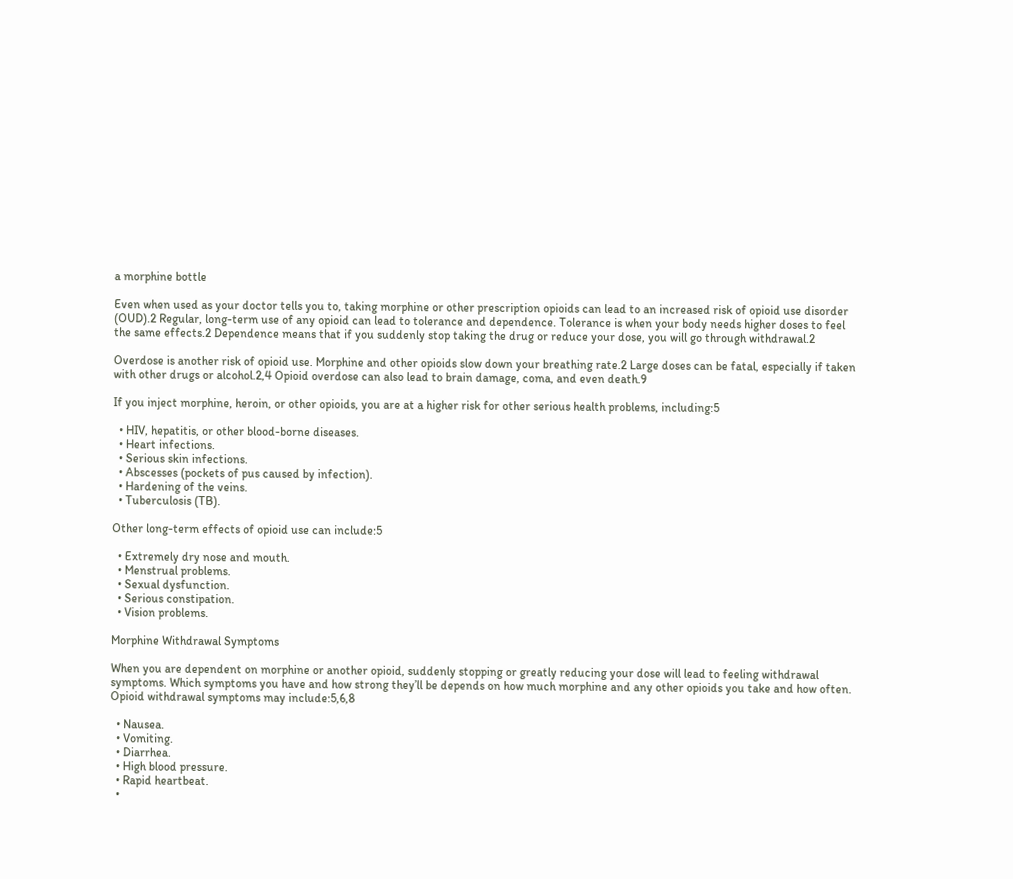a morphine bottle

Even when used as your doctor tells you to, taking morphine or other prescription opioids can lead to an increased risk of opioid use disorder (OUD).2 Regular, long-term use of any opioid can lead to tolerance and dependence. Tolerance is when your body needs higher doses to feel the same effects.2 Dependence means that if you suddenly stop taking the drug or reduce your dose, you will go through withdrawal.2

Overdose is another risk of opioid use. Morphine and other opioids slow down your breathing rate.2 Large doses can be fatal, especially if taken with other drugs or alcohol.2,4 Opioid overdose can also lead to brain damage, coma, and even death.9

If you inject morphine, heroin, or other opioids, you are at a higher risk for other serious health problems, including:5

  • HIV, hepatitis, or other blood-borne diseases.
  • Heart infections.
  • Serious skin infections.
  • Abscesses (pockets of pus caused by infection).
  • Hardening of the veins.
  • Tuberculosis (TB).

Other long-term effects of opioid use can include:5

  • Extremely dry nose and mouth.
  • Menstrual problems.
  • Sexual dysfunction.
  • Serious constipation.
  • Vision problems.

Morphine Withdrawal Symptoms

When you are dependent on morphine or another opioid, suddenly stopping or greatly reducing your dose will lead to feeling withdrawal symptoms. Which symptoms you have and how strong they’ll be depends on how much morphine and any other opioids you take and how often. Opioid withdrawal symptoms may include:5,6,8

  • Nausea.
  • Vomiting.
  • Diarrhea.
  • High blood pressure.
  • Rapid heartbeat.
  •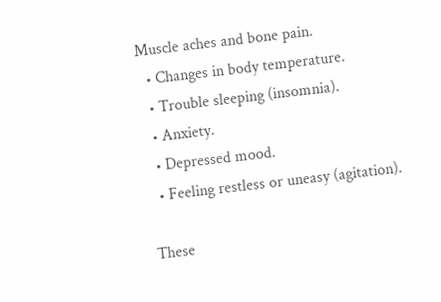Muscle aches and bone pain.
  • Changes in body temperature.
  • Trouble sleeping (insomnia).
  • Anxiety.
  • Depressed mood.
  • Feeling restless or uneasy (agitation).

These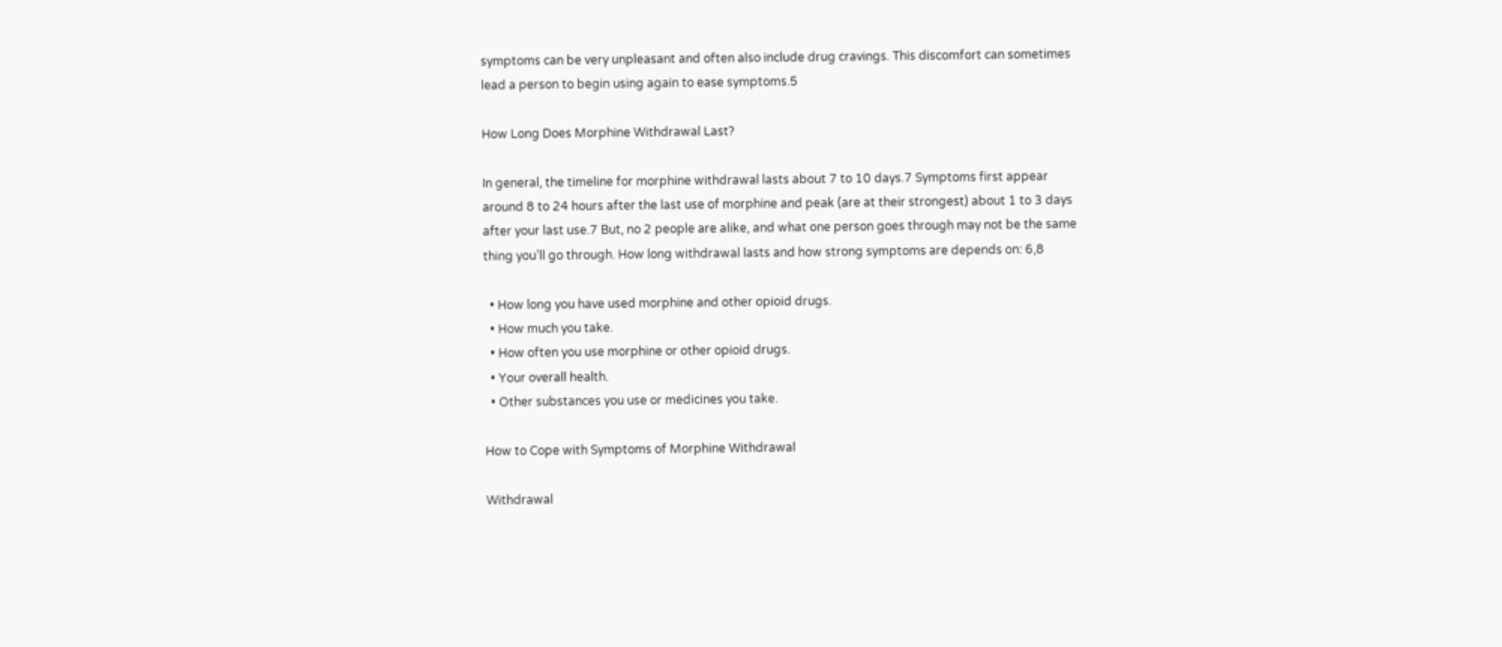symptoms can be very unpleasant and often also include drug cravings. This discomfort can sometimes lead a person to begin using again to ease symptoms.5

How Long Does Morphine Withdrawal Last?

In general, the timeline for morphine withdrawal lasts about 7 to 10 days.7 Symptoms first appear around 8 to 24 hours after the last use of morphine and peak (are at their strongest) about 1 to 3 days after your last use.7 But, no 2 people are alike, and what one person goes through may not be the same thing you’ll go through. How long withdrawal lasts and how strong symptoms are depends on: 6,8

  • How long you have used morphine and other opioid drugs.
  • How much you take.
  • How often you use morphine or other opioid drugs.
  • Your overall health.
  • Other substances you use or medicines you take.

How to Cope with Symptoms of Morphine Withdrawal

Withdrawal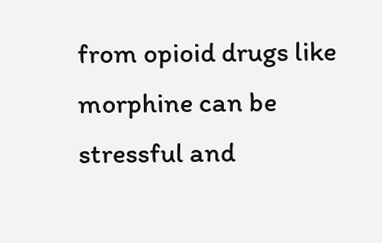from opioid drugs like morphine can be stressful and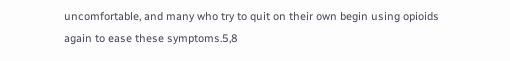uncomfortable, and many who try to quit on their own begin using opioids again to ease these symptoms.5,8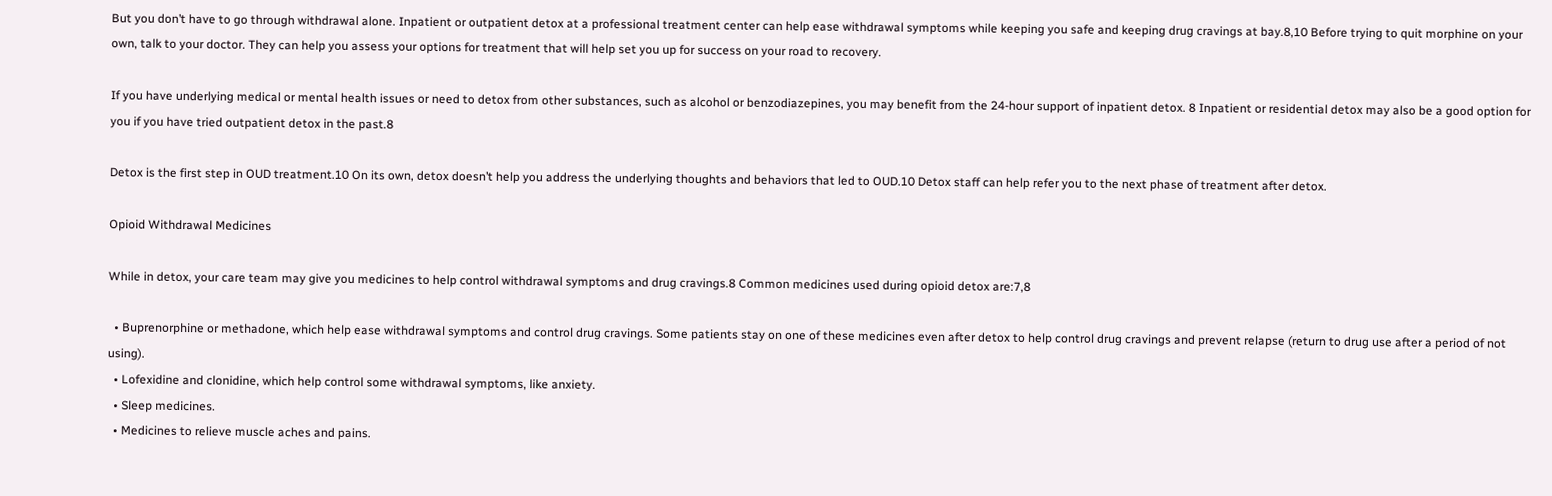But you don’t have to go through withdrawal alone. Inpatient or outpatient detox at a professional treatment center can help ease withdrawal symptoms while keeping you safe and keeping drug cravings at bay.8,10 Before trying to quit morphine on your own, talk to your doctor. They can help you assess your options for treatment that will help set you up for success on your road to recovery.

If you have underlying medical or mental health issues or need to detox from other substances, such as alcohol or benzodiazepines, you may benefit from the 24-hour support of inpatient detox. 8 Inpatient or residential detox may also be a good option for you if you have tried outpatient detox in the past.8

Detox is the first step in OUD treatment.10 On its own, detox doesn’t help you address the underlying thoughts and behaviors that led to OUD.10 Detox staff can help refer you to the next phase of treatment after detox.

Opioid Withdrawal Medicines

While in detox, your care team may give you medicines to help control withdrawal symptoms and drug cravings.8 Common medicines used during opioid detox are:7,8

  • Buprenorphine or methadone, which help ease withdrawal symptoms and control drug cravings. Some patients stay on one of these medicines even after detox to help control drug cravings and prevent relapse (return to drug use after a period of not using).
  • Lofexidine and clonidine, which help control some withdrawal symptoms, like anxiety.
  • Sleep medicines.
  • Medicines to relieve muscle aches and pains.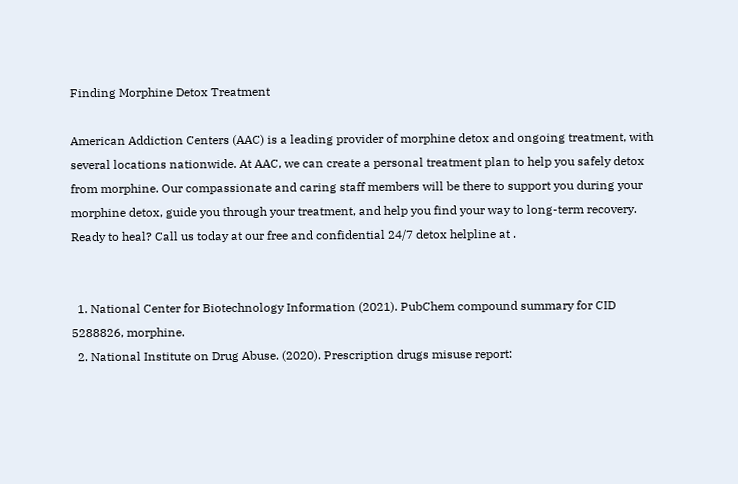Finding Morphine Detox Treatment

American Addiction Centers (AAC) is a leading provider of morphine detox and ongoing treatment, with several locations nationwide. At AAC, we can create a personal treatment plan to help you safely detox from morphine. Our compassionate and caring staff members will be there to support you during your morphine detox, guide you through your treatment, and help you find your way to long-term recovery. Ready to heal? Call us today at our free and confidential 24/7 detox helpline at .


  1. National Center for Biotechnology Information (2021). PubChem compound summary for CID 5288826, morphine.
  2. National Institute on Drug Abuse. (2020). Prescription drugs misuse report: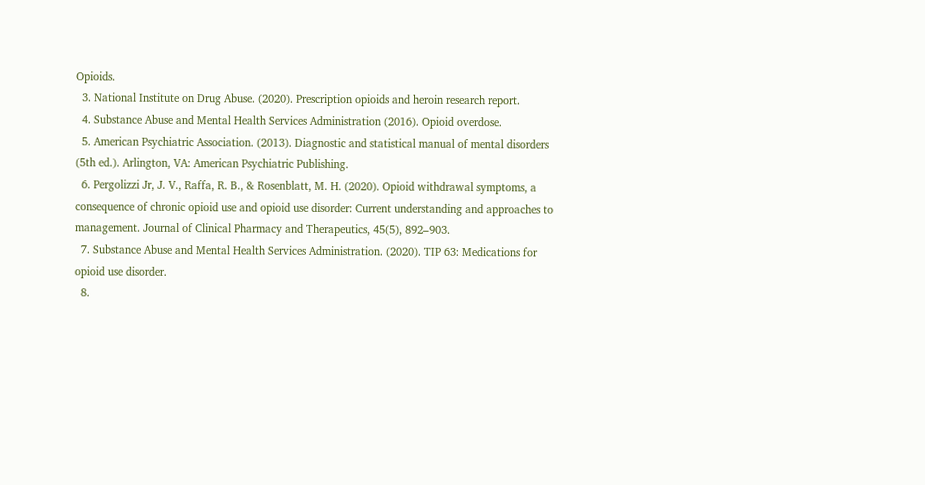Opioids.
  3. National Institute on Drug Abuse. (2020). Prescription opioids and heroin research report.
  4. Substance Abuse and Mental Health Services Administration (2016). Opioid overdose.
  5. American Psychiatric Association. (2013). Diagnostic and statistical manual of mental disorders (5th ed.). Arlington, VA: American Psychiatric Publishing.
  6. Pergolizzi Jr, J. V., Raffa, R. B., & Rosenblatt, M. H. (2020). Opioid withdrawal symptoms, a consequence of chronic opioid use and opioid use disorder: Current understanding and approaches to management. Journal of Clinical Pharmacy and Therapeutics, 45(5), 892–903.
  7. Substance Abuse and Mental Health Services Administration. (2020). TIP 63: Medications for opioid use disorder.
  8.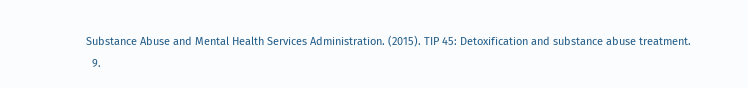Substance Abuse and Mental Health Services Administration. (2015). TIP 45: Detoxification and substance abuse treatment.
  9.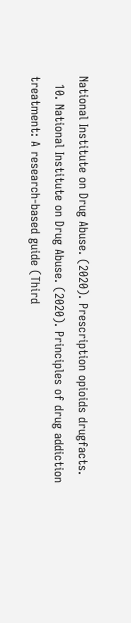National Institute on Drug Abuse. (2020). Prescription opioids drugfacts.
  10. National Institute on Drug Abuse. (2020). Principles of drug addiction treatment: A research-based guide (Third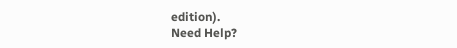edition).
Need Help?